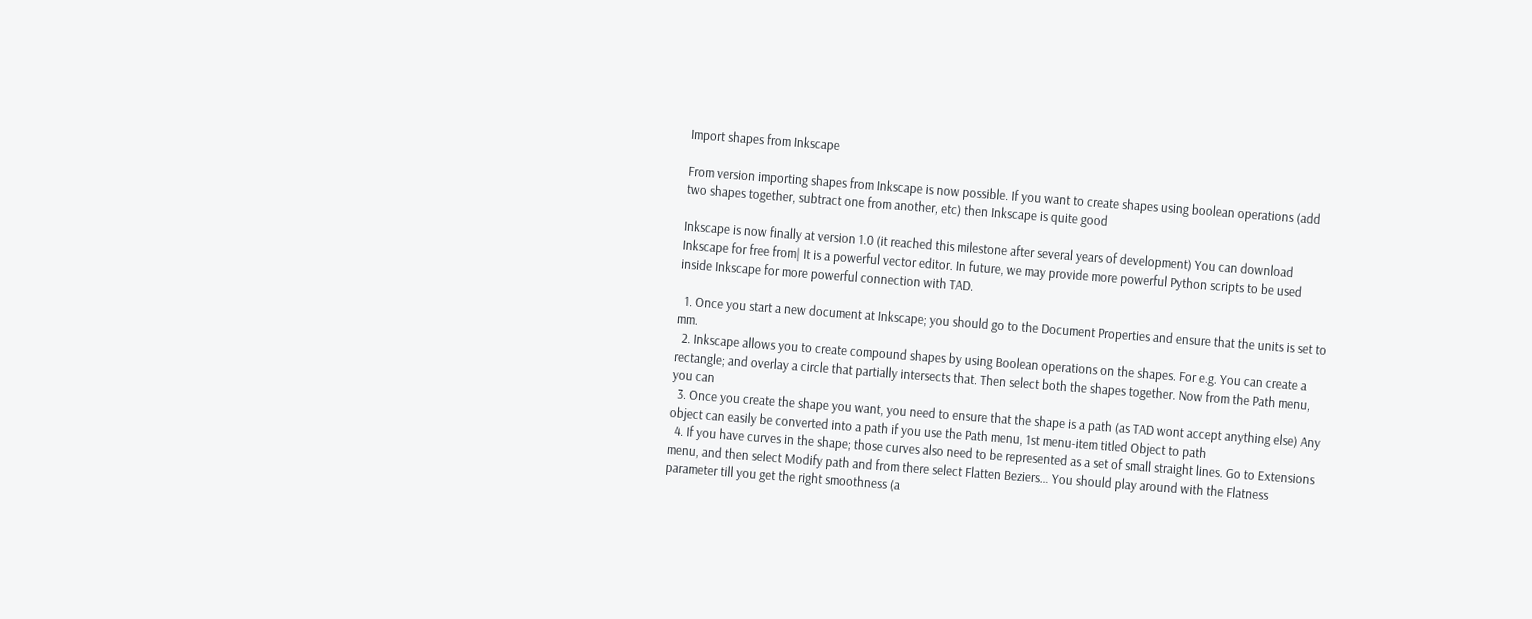Import shapes from Inkscape

From version importing shapes from Inkscape is now possible. If you want to create shapes using boolean operations (add two shapes together, subtract one from another, etc) then Inkscape is quite good

Inkscape is now finally at version 1.0 (it reached this milestone after several years of development) You can download Inkscape for free from| It is a powerful vector editor. In future, we may provide more powerful Python scripts to be used inside Inkscape for more powerful connection with TAD.

  1. Once you start a new document at Inkscape; you should go to the Document Properties and ensure that the units is set to mm.
  2. Inkscape allows you to create compound shapes by using Boolean operations on the shapes. For e.g. You can create a rectangle; and overlay a circle that partially intersects that. Then select both the shapes together. Now from the Path menu, you can
  3. Once you create the shape you want, you need to ensure that the shape is a path (as TAD wont accept anything else) Any object can easily be converted into a path if you use the Path menu, 1st menu-item titled Object to path
  4. If you have curves in the shape; those curves also need to be represented as a set of small straight lines. Go to Extensions menu, and then select Modify path and from there select Flatten Beziers… You should play around with the Flatness parameter till you get the right smoothness (a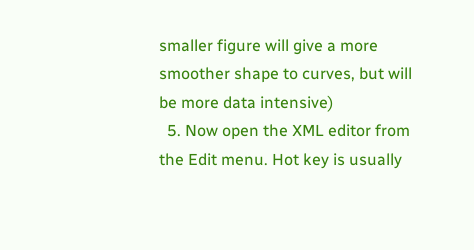smaller figure will give a more smoother shape to curves, but will be more data intensive)
  5. Now open the XML editor from the Edit menu. Hot key is usually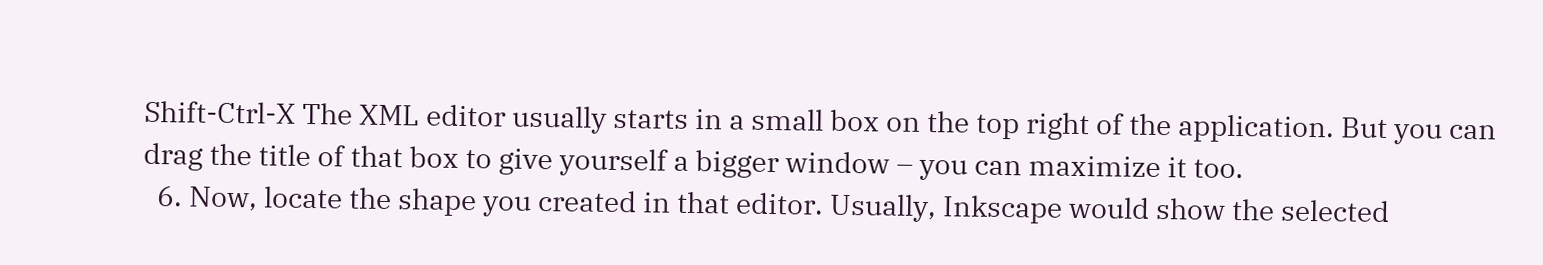Shift-Ctrl-X The XML editor usually starts in a small box on the top right of the application. But you can drag the title of that box to give yourself a bigger window – you can maximize it too.
  6. Now, locate the shape you created in that editor. Usually, Inkscape would show the selected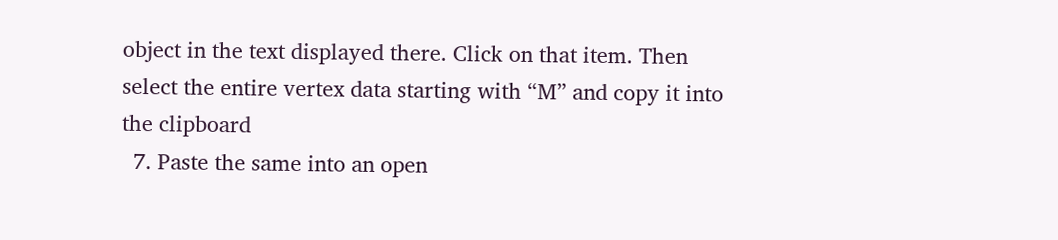object in the text displayed there. Click on that item. Then select the entire vertex data starting with “M” and copy it into the clipboard
  7. Paste the same into an open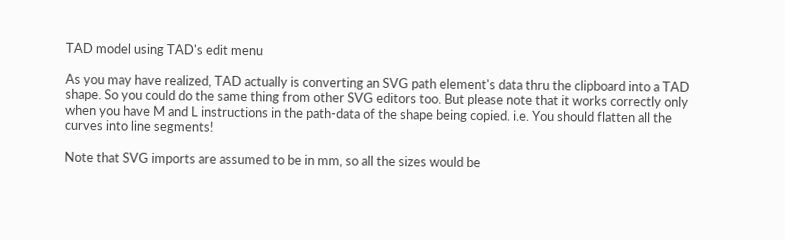TAD model using TAD's edit menu

As you may have realized, TAD actually is converting an SVG path element's data thru the clipboard into a TAD shape. So you could do the same thing from other SVG editors too. But please note that it works correctly only when you have M and L instructions in the path-data of the shape being copied. i.e. You should flatten all the curves into line segments!

Note that SVG imports are assumed to be in mm, so all the sizes would be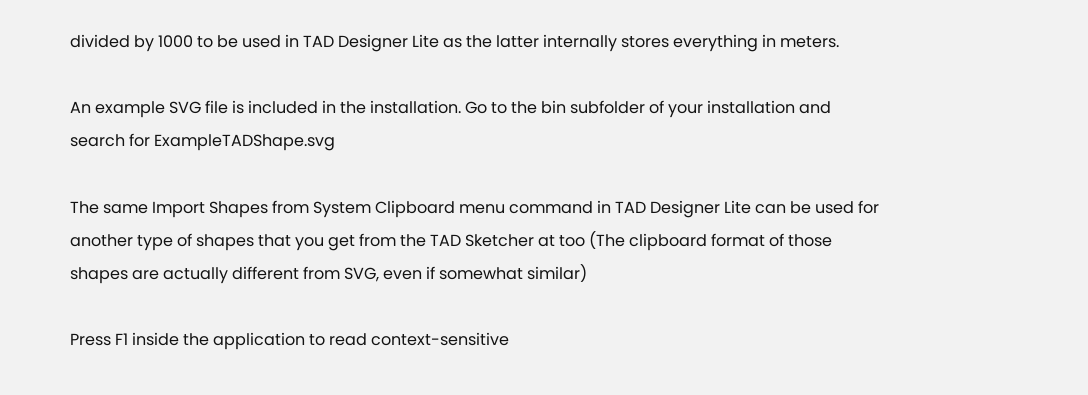divided by 1000 to be used in TAD Designer Lite as the latter internally stores everything in meters.

An example SVG file is included in the installation. Go to the bin subfolder of your installation and search for ExampleTADShape.svg

The same Import Shapes from System Clipboard menu command in TAD Designer Lite can be used for another type of shapes that you get from the TAD Sketcher at too (The clipboard format of those shapes are actually different from SVG, even if somewhat similar)

Press F1 inside the application to read context-sensitive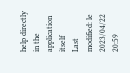help directly in the application itself
Last modified: le 2023/04/22 20:59